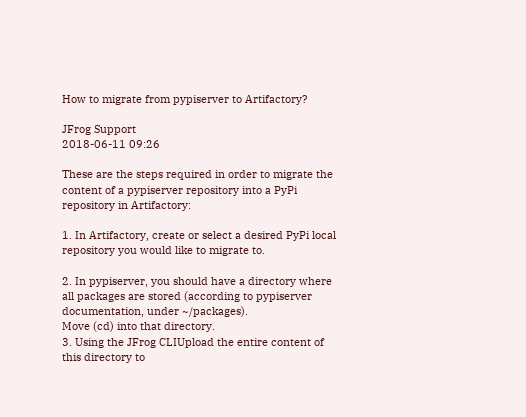How to migrate from pypiserver to Artifactory?

JFrog Support
2018-06-11 09:26

These are the steps required in order to migrate the content of a pypiserver repository into a PyPi repository in Artifactory:

1. In Artifactory, create or select a desired PyPi local repository you would like to migrate to.

2. In pypiserver, you should have a directory where all packages are stored (according to pypiserver documentation, under ~/packages).
Move (cd) into that directory.
3. Using the JFrog CLIUpload the entire content of this directory to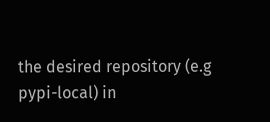the desired repository (e.g pypi-local) in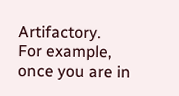Artifactory.
For example, once you are in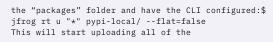the “packages” folder and have the CLI configured:$ jfrog rt u "*" pypi-local/ --flat=false
This will start uploading all of the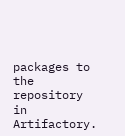packages to the repository in Artifactory.